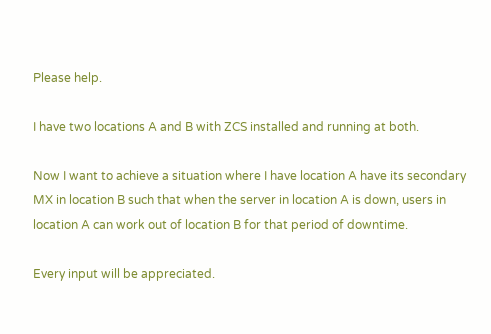Please help.

I have two locations A and B with ZCS installed and running at both.

Now I want to achieve a situation where I have location A have its secondary MX in location B such that when the server in location A is down, users in location A can work out of location B for that period of downtime.

Every input will be appreciated.